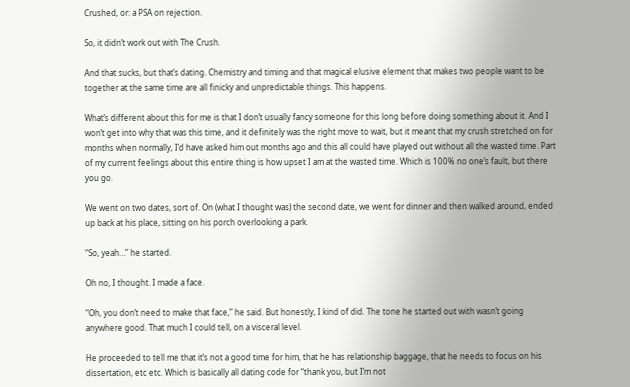Crushed, or: a PSA on rejection.

So, it didn’t work out with The Crush.

And that sucks, but that’s dating. Chemistry and timing and that magical elusive element that makes two people want to be together at the same time are all finicky and unpredictable things. This happens.

What’s different about this for me is that I don’t usually fancy someone for this long before doing something about it. And I won’t get into why that was this time, and it definitely was the right move to wait, but it meant that my crush stretched on for months when normally, I’d have asked him out months ago and this all could have played out without all the wasted time. Part of my current feelings about this entire thing is how upset I am at the wasted time. Which is 100% no one’s fault, but there you go.

We went on two dates, sort of. On (what I thought was) the second date, we went for dinner and then walked around, ended up back at his place, sitting on his porch overlooking a park.

“So, yeah…” he started.

Oh no, I thought. I made a face.

“Oh, you don’t need to make that face,” he said. But honestly, I kind of did. The tone he started out with wasn’t going anywhere good. That much I could tell, on a visceral level.

He proceeded to tell me that it’s not a good time for him, that he has relationship baggage, that he needs to focus on his dissertation, etc etc. Which is basically all dating code for “thank you, but I’m not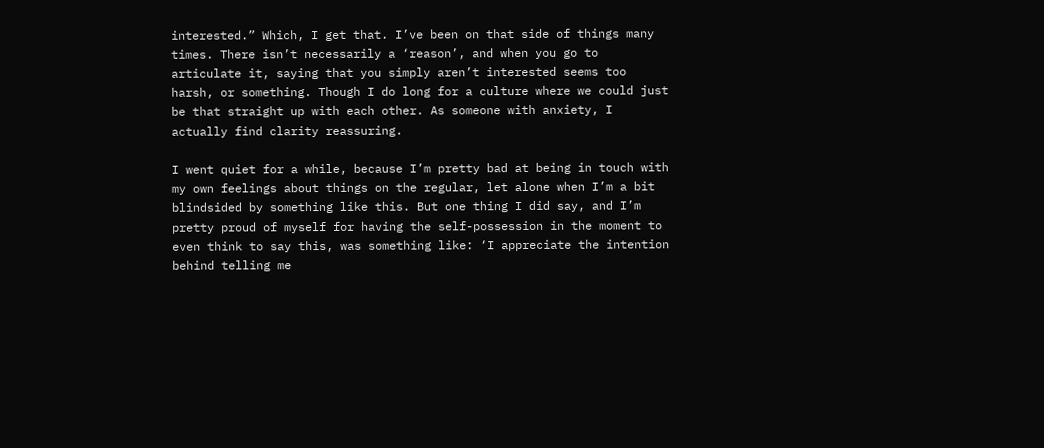interested.” Which, I get that. I’ve been on that side of things many times. There isn’t necessarily a ‘reason’, and when you go to articulate it, saying that you simply aren’t interested seems too harsh, or something. Though I do long for a culture where we could just be that straight up with each other. As someone with anxiety, I actually find clarity reassuring.

I went quiet for a while, because I’m pretty bad at being in touch with my own feelings about things on the regular, let alone when I’m a bit blindsided by something like this. But one thing I did say, and I’m pretty proud of myself for having the self-possession in the moment to even think to say this, was something like: ‘I appreciate the intention behind telling me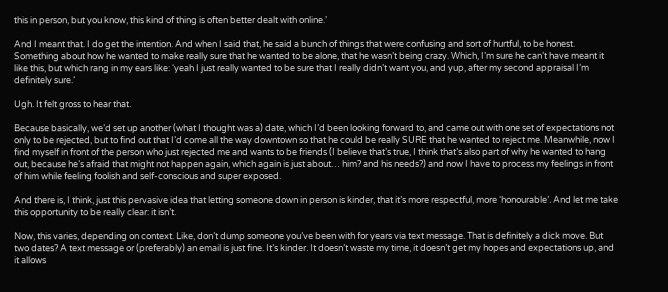this in person, but you know, this kind of thing is often better dealt with online.’

And I meant that. I do get the intention. And when I said that, he said a bunch of things that were confusing and sort of hurtful, to be honest. Something about how he wanted to make really sure that he wanted to be alone, that he wasn’t being crazy. Which, I’m sure he can’t have meant it like this, but which rang in my ears like: ‘yeah I just really wanted to be sure that I really didn’t want you, and yup, after my second appraisal I’m definitely sure.’

Ugh. It felt gross to hear that.

Because basically, we’d set up another (what I thought was a) date, which I’d been looking forward to, and came out with one set of expectations not only to be rejected, but to find out that I’d come all the way downtown so that he could be really SURE that he wanted to reject me. Meanwhile, now I find myself in front of the person who just rejected me and wants to be friends (I believe that’s true, I think that’s also part of why he wanted to hang out, because he’s afraid that might not happen again, which again is just about… him? and his needs?) and now I have to process my feelings in front of him while feeling foolish and self-conscious and super exposed.

And there is, I think, just this pervasive idea that letting someone down in person is kinder, that it’s more respectful, more ‘honourable’. And let me take this opportunity to be really clear: it isn’t.

Now, this varies, depending on context. Like, don’t dump someone you’ve been with for years via text message. That is definitely a dick move. But two dates? A text message or (preferably) an email is just fine. It’s kinder. It doesn’t waste my time, it doesn’t get my hopes and expectations up, and it allows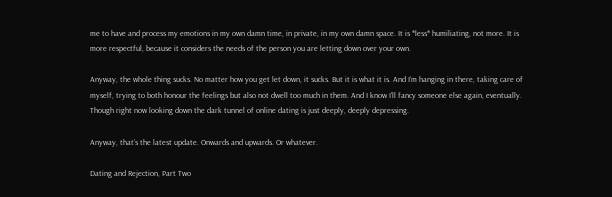me to have and process my emotions in my own damn time, in private, in my own damn space. It is *less* humiliating, not more. It is more respectful, because it considers the needs of the person you are letting down over your own.

Anyway, the whole thing sucks. No matter how you get let down, it sucks. But it is what it is. And I’m hanging in there, taking care of myself, trying to both honour the feelings but also not dwell too much in them. And I know I’ll fancy someone else again, eventually. Though right now looking down the dark tunnel of online dating is just deeply, deeply depressing.

Anyway, that’s the latest update. Onwards and upwards. Or whatever.

Dating and Rejection, Part Two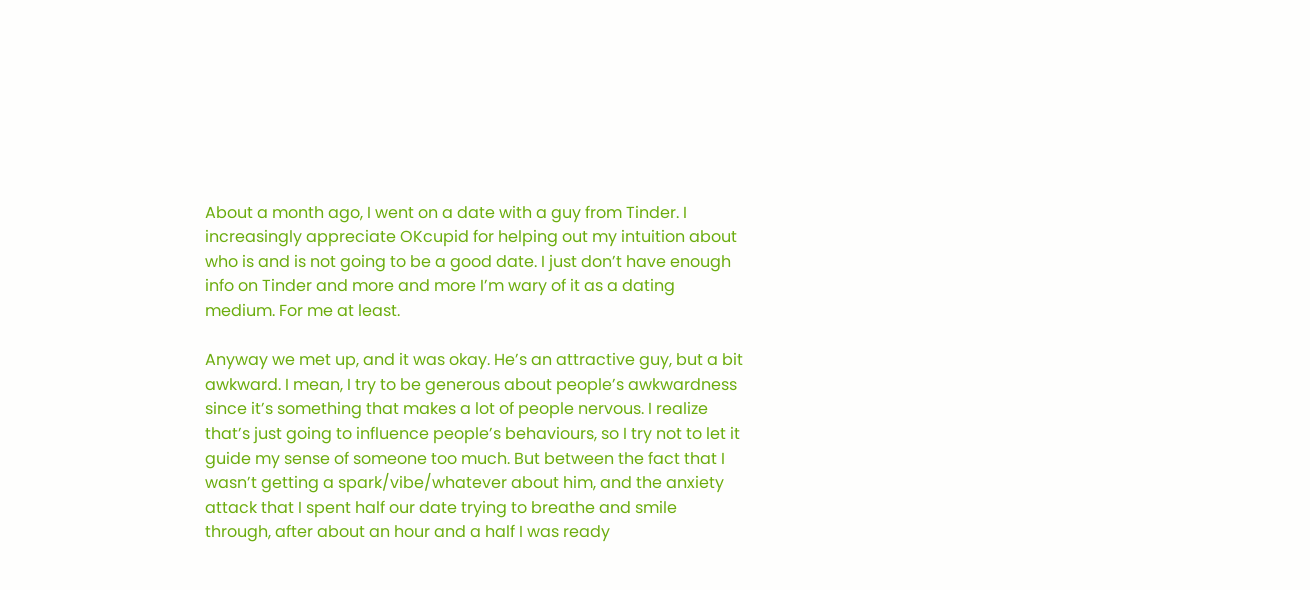About a month ago, I went on a date with a guy from Tinder. I increasingly appreciate OKcupid for helping out my intuition about who is and is not going to be a good date. I just don’t have enough info on Tinder and more and more I’m wary of it as a dating medium. For me at least.

Anyway we met up, and it was okay. He’s an attractive guy, but a bit awkward. I mean, I try to be generous about people’s awkwardness since it’s something that makes a lot of people nervous. I realize that’s just going to influence people’s behaviours, so I try not to let it guide my sense of someone too much. But between the fact that I wasn’t getting a spark/vibe/whatever about him, and the anxiety attack that I spent half our date trying to breathe and smile through, after about an hour and a half I was ready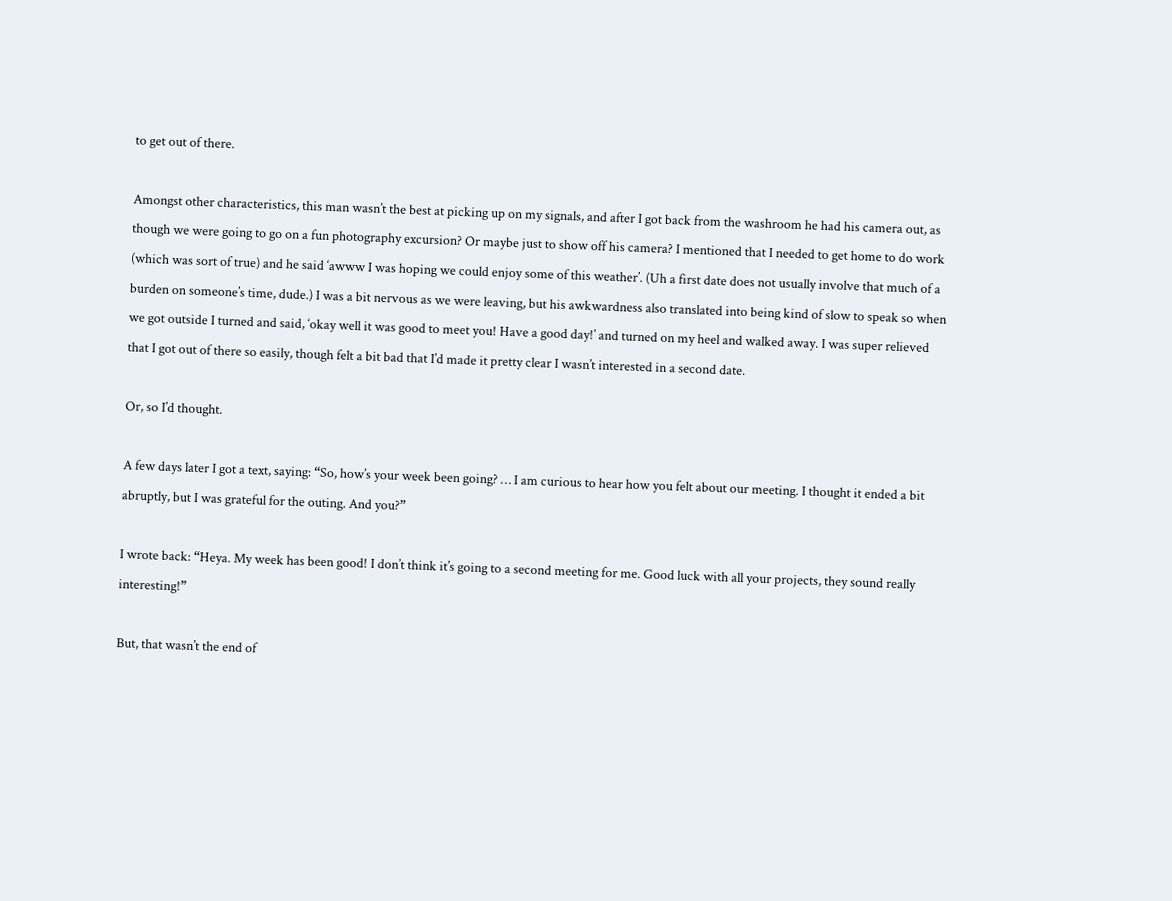to get out of there.

Amongst other characteristics, this man wasn’t the best at picking up on my signals, and after I got back from the washroom he had his camera out, as though we were going to go on a fun photography excursion? Or maybe just to show off his camera? I mentioned that I needed to get home to do work (which was sort of true) and he said ‘awww I was hoping we could enjoy some of this weather’. (Uh a first date does not usually involve that much of a burden on someone’s time, dude.) I was a bit nervous as we were leaving, but his awkwardness also translated into being kind of slow to speak so when we got outside I turned and said, ‘okay well it was good to meet you! Have a good day!’ and turned on my heel and walked away. I was super relieved that I got out of there so easily, though felt a bit bad that I’d made it pretty clear I wasn’t interested in a second date.

Or, so I’d thought.

A few days later I got a text, saying: “So, how’s your week been going? … I am curious to hear how you felt about our meeting. I thought it ended a bit abruptly, but I was grateful for the outing. And you?”

I wrote back: “Heya. My week has been good! I don’t think it’s going to a second meeting for me. Good luck with all your projects, they sound really interesting!”

But, that wasn’t the end of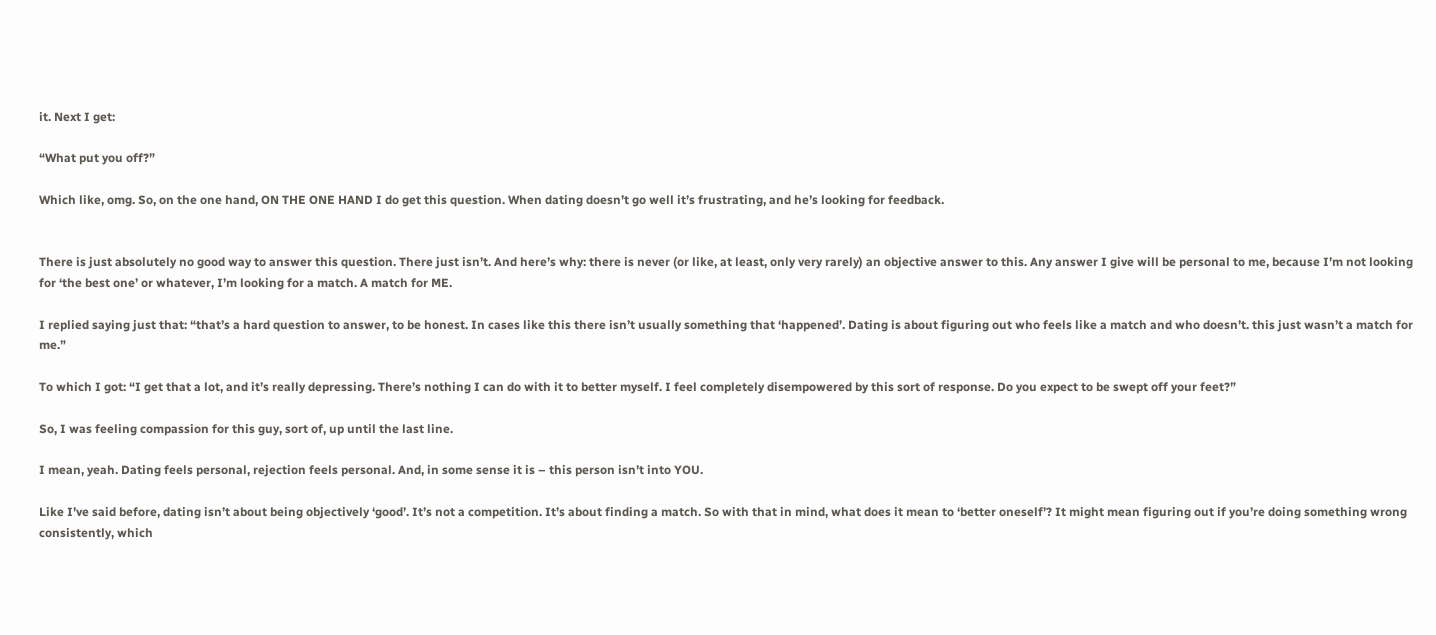it. Next I get:

“What put you off?”

Which like, omg. So, on the one hand, ON THE ONE HAND I do get this question. When dating doesn’t go well it’s frustrating, and he’s looking for feedback.


There is just absolutely no good way to answer this question. There just isn’t. And here’s why: there is never (or like, at least, only very rarely) an objective answer to this. Any answer I give will be personal to me, because I’m not looking for ‘the best one’ or whatever, I’m looking for a match. A match for ME.

I replied saying just that: “that’s a hard question to answer, to be honest. In cases like this there isn’t usually something that ‘happened’. Dating is about figuring out who feels like a match and who doesn’t. this just wasn’t a match for me.”

To which I got: “I get that a lot, and it’s really depressing. There’s nothing I can do with it to better myself. I feel completely disempowered by this sort of response. Do you expect to be swept off your feet?”

So, I was feeling compassion for this guy, sort of, up until the last line.

I mean, yeah. Dating feels personal, rejection feels personal. And, in some sense it is – this person isn’t into YOU.

Like I’ve said before, dating isn’t about being objectively ‘good’. It’s not a competition. It’s about finding a match. So with that in mind, what does it mean to ‘better oneself’? It might mean figuring out if you’re doing something wrong consistently, which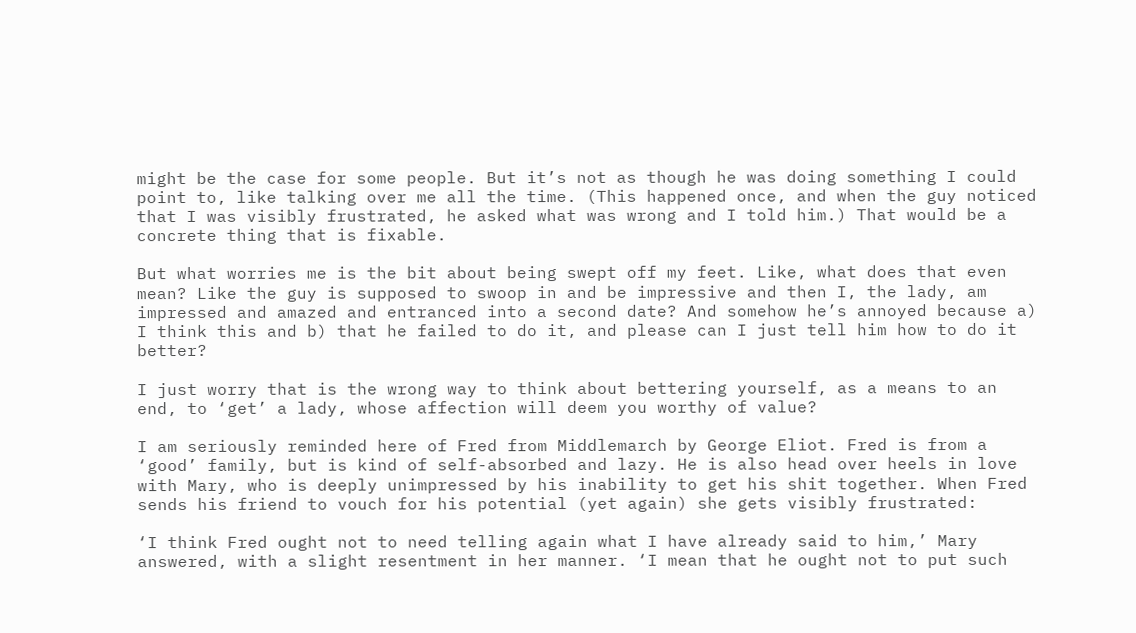might be the case for some people. But it’s not as though he was doing something I could point to, like talking over me all the time. (This happened once, and when the guy noticed that I was visibly frustrated, he asked what was wrong and I told him.) That would be a concrete thing that is fixable.

But what worries me is the bit about being swept off my feet. Like, what does that even mean? Like the guy is supposed to swoop in and be impressive and then I, the lady, am impressed and amazed and entranced into a second date? And somehow he’s annoyed because a) I think this and b) that he failed to do it, and please can I just tell him how to do it better?

I just worry that is the wrong way to think about bettering yourself, as a means to an end, to ‘get’ a lady, whose affection will deem you worthy of value?

I am seriously reminded here of Fred from Middlemarch by George Eliot. Fred is from a ‘good’ family, but is kind of self-absorbed and lazy. He is also head over heels in love with Mary, who is deeply unimpressed by his inability to get his shit together. When Fred sends his friend to vouch for his potential (yet again) she gets visibly frustrated:

‘I think Fred ought not to need telling again what I have already said to him,’ Mary answered, with a slight resentment in her manner. ‘I mean that he ought not to put such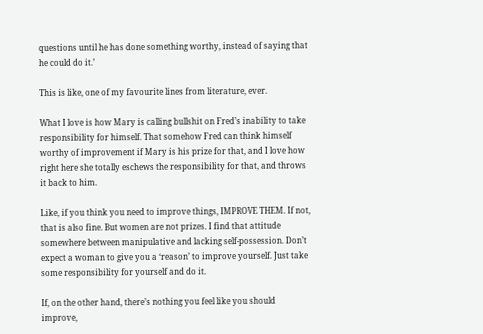questions until he has done something worthy, instead of saying that he could do it.’

This is like, one of my favourite lines from literature, ever.

What I love is how Mary is calling bullshit on Fred’s inability to take responsibility for himself. That somehow Fred can think himself worthy of improvement if Mary is his prize for that, and I love how right here she totally eschews the responsibility for that, and throws it back to him.

Like, if you think you need to improve things, IMPROVE THEM. If not, that is also fine. But women are not prizes. I find that attitude somewhere between manipulative and lacking self-possession. Don’t expect a woman to give you a ‘reason’ to improve yourself. Just take some responsibility for yourself and do it.

If, on the other hand, there’s nothing you feel like you should improve,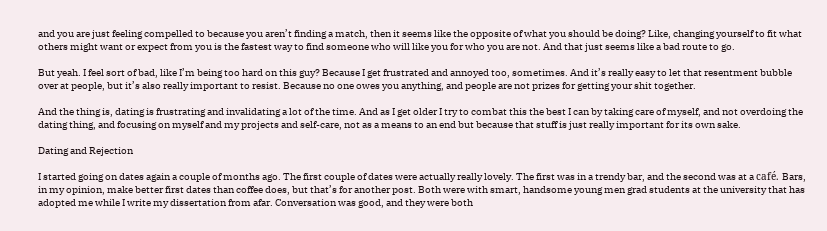and you are just feeling compelled to because you aren’t finding a match, then it seems like the opposite of what you should be doing? Like, changing yourself to fit what others might want or expect from you is the fastest way to find someone who will like you for who you are not. And that just seems like a bad route to go.

But yeah. I feel sort of bad, like I’m being too hard on this guy? Because I get frustrated and annoyed too, sometimes. And it’s really easy to let that resentment bubble over at people, but it’s also really important to resist. Because no one owes you anything, and people are not prizes for getting your shit together.

And the thing is, dating is frustrating and invalidating a lot of the time. And as I get older I try to combat this the best I can by taking care of myself, and not overdoing the dating thing, and focusing on myself and my projects and self-care, not as a means to an end but because that stuff is just really important for its own sake.

Dating and Rejection

I started going on dates again a couple of months ago. The first couple of dates were actually really lovely. The first was in a trendy bar, and the second was at a café. Bars, in my opinion, make better first dates than coffee does, but that’s for another post. Both were with smart, handsome young men grad students at the university that has adopted me while I write my dissertation from afar. Conversation was good, and they were both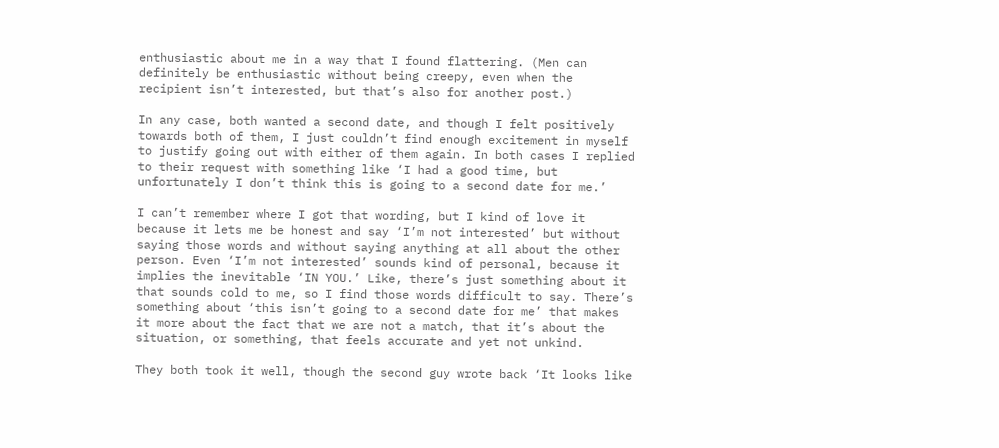enthusiastic about me in a way that I found flattering. (Men can definitely be enthusiastic without being creepy, even when the recipient isn’t interested, but that’s also for another post.)

In any case, both wanted a second date, and though I felt positively towards both of them, I just couldn’t find enough excitement in myself to justify going out with either of them again. In both cases I replied to their request with something like ‘I had a good time, but unfortunately I don’t think this is going to a second date for me.’

I can’t remember where I got that wording, but I kind of love it because it lets me be honest and say ‘I’m not interested’ but without saying those words and without saying anything at all about the other person. Even ‘I’m not interested’ sounds kind of personal, because it implies the inevitable ‘IN YOU.’ Like, there’s just something about it that sounds cold to me, so I find those words difficult to say. There’s something about ‘this isn’t going to a second date for me’ that makes it more about the fact that we are not a match, that it’s about the situation, or something, that feels accurate and yet not unkind.

They both took it well, though the second guy wrote back ‘It looks like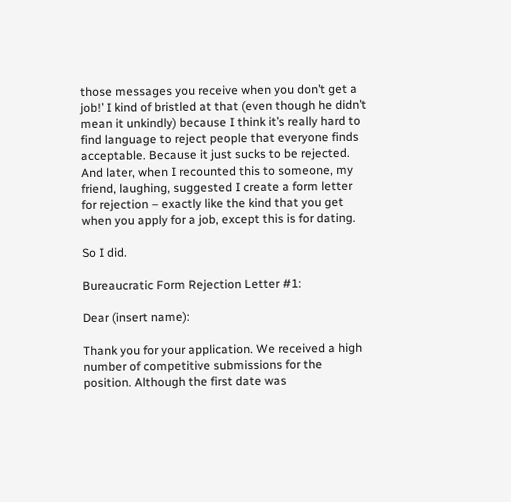those messages you receive when you don’t get a job!’ I kind of bristled at that (even though he didn’t mean it unkindly) because I think it’s really hard to find language to reject people that everyone finds acceptable. Because it just sucks to be rejected. And later, when I recounted this to someone, my friend, laughing, suggested I create a form letter for rejection – exactly like the kind that you get when you apply for a job, except this is for dating.

So I did.

Bureaucratic Form Rejection Letter #1:

Dear (insert name):

Thank you for your application. We received a high number of competitive submissions for the position. Although the first date was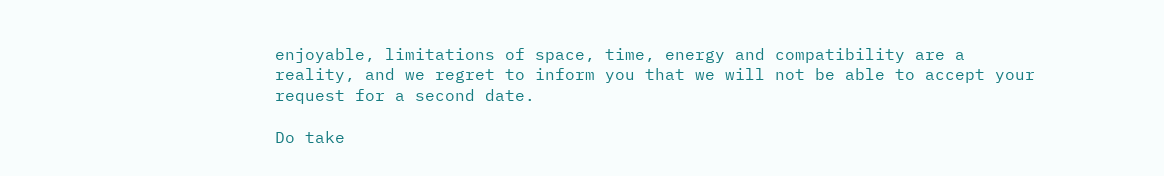enjoyable, limitations of space, time, energy and compatibility are a reality, and we regret to inform you that we will not be able to accept your request for a second date.

Do take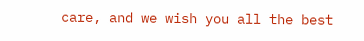care, and we wish you all the best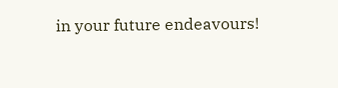in your future endeavours!